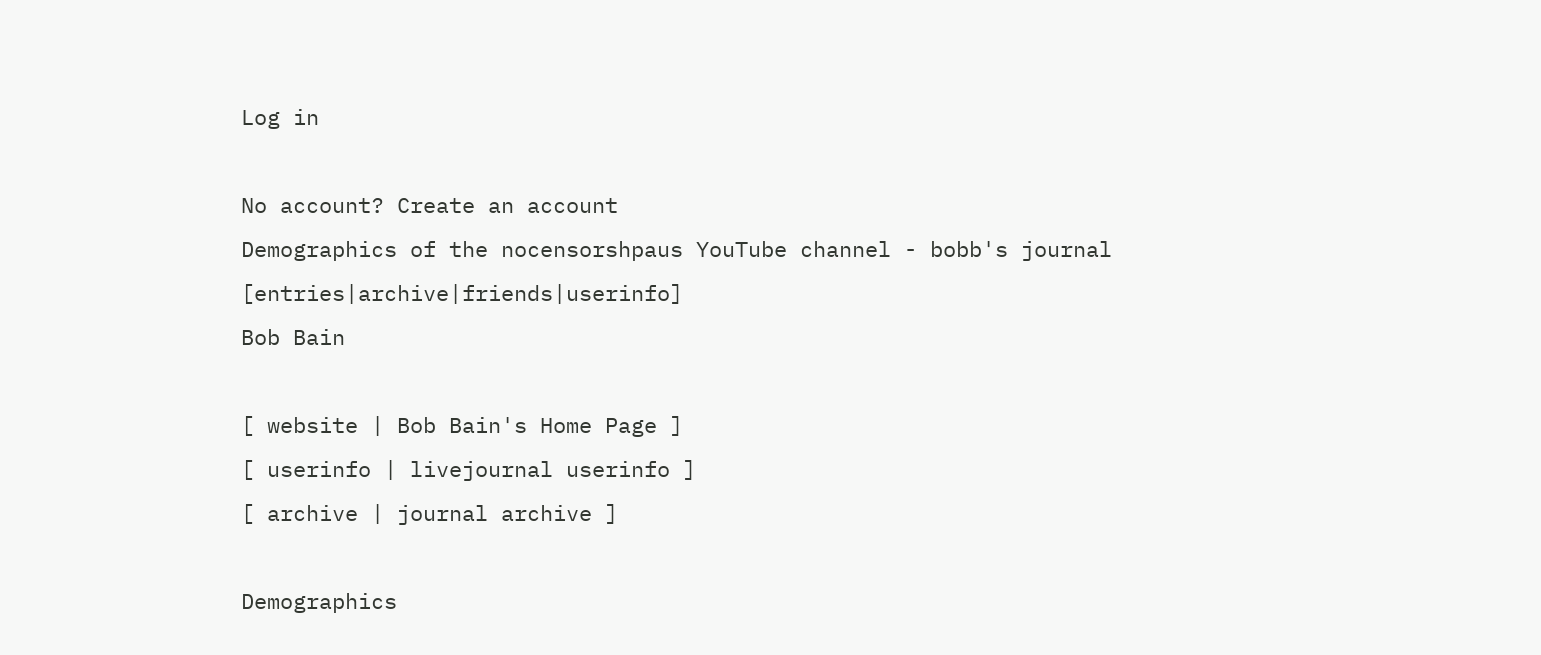Log in

No account? Create an account
Demographics of the nocensorshpaus YouTube channel - bobb's journal [entries|archive|friends|userinfo]
Bob Bain

[ website | Bob Bain's Home Page ]
[ userinfo | livejournal userinfo ]
[ archive | journal archive ]

Demographics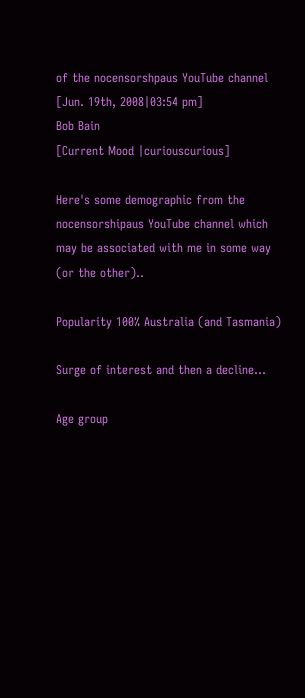of the nocensorshpaus YouTube channel [Jun. 19th, 2008|03:54 pm]
Bob Bain
[Current Mood |curiouscurious]

Here's some demographic from the nocensorshipaus YouTube channel which may be associated with me in some way (or the other)..

Popularity 100% Australia (and Tasmania)

Surge of interest and then a decline...

Age group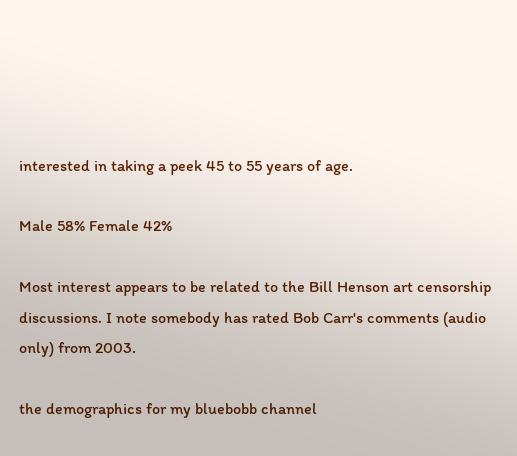interested in taking a peek 45 to 55 years of age.

Male 58% Female 42%

Most interest appears to be related to the Bill Henson art censorship discussions. I note somebody has rated Bob Carr's comments (audio only) from 2003.

the demographics for my bluebobb channel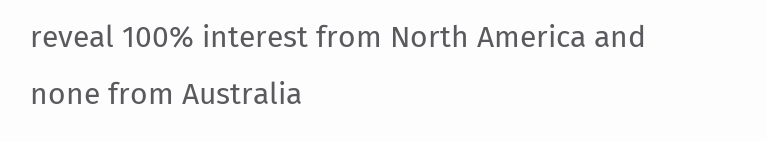reveal 100% interest from North America and none from Australia